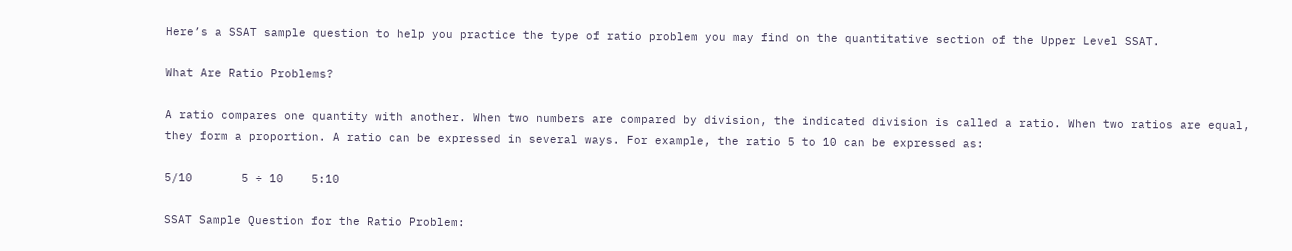Here’s a SSAT sample question to help you practice the type of ratio problem you may find on the quantitative section of the Upper Level SSAT.

What Are Ratio Problems?

A ratio compares one quantity with another. When two numbers are compared by division, the indicated division is called a ratio. When two ratios are equal, they form a proportion. A ratio can be expressed in several ways. For example, the ratio 5 to 10 can be expressed as:

5/10       5 ÷ 10    5:10

SSAT Sample Question for the Ratio Problem: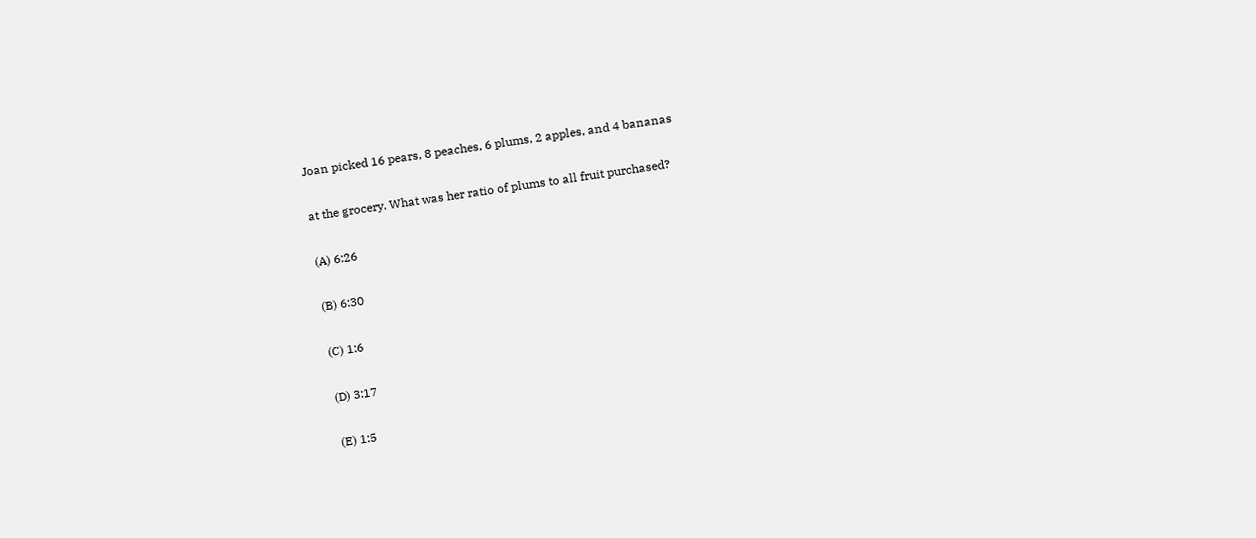Joan picked 16 pears, 8 peaches, 6 plums, 2 apples, and 4 bananas

at the grocery. What was her ratio of plums to all fruit purchased?

(A) 6:26

(B) 6:30

(C) 1:6

(D) 3:17

(E) 1:5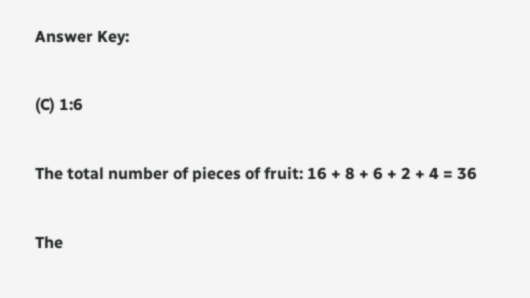Answer Key:

(C) 1:6

The total number of pieces of fruit: 16 + 8 + 6 + 2 + 4 = 36

The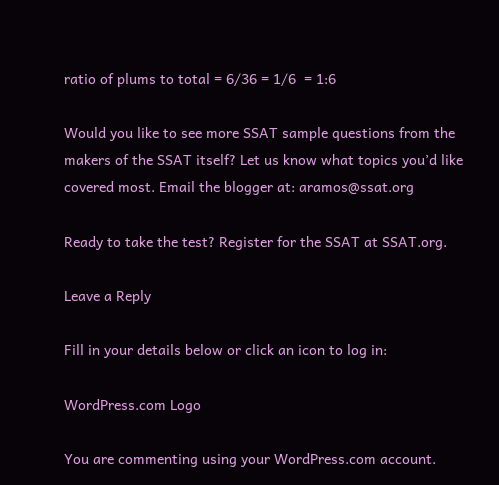ratio of plums to total = 6/36 = 1/6  = 1:6

Would you like to see more SSAT sample questions from the makers of the SSAT itself? Let us know what topics you’d like covered most. Email the blogger at: aramos@ssat.org

Ready to take the test? Register for the SSAT at SSAT.org.

Leave a Reply

Fill in your details below or click an icon to log in:

WordPress.com Logo

You are commenting using your WordPress.com account.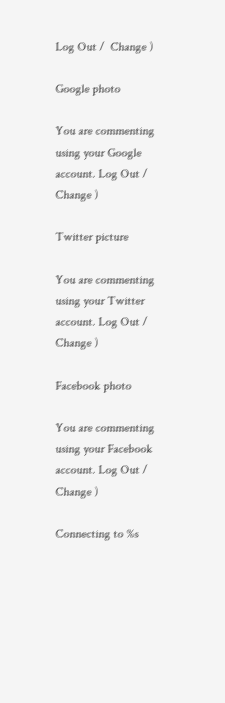Log Out /  Change )

Google photo

You are commenting using your Google account. Log Out /  Change )

Twitter picture

You are commenting using your Twitter account. Log Out /  Change )

Facebook photo

You are commenting using your Facebook account. Log Out /  Change )

Connecting to %s